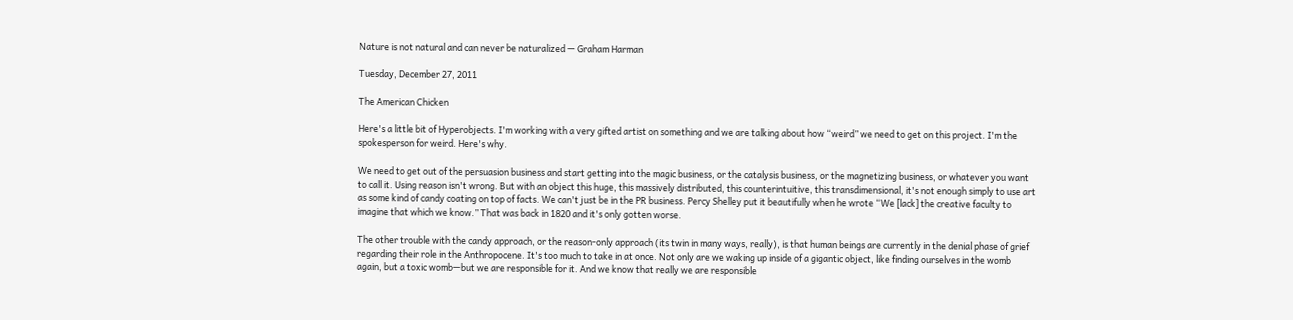Nature is not natural and can never be naturalized — Graham Harman

Tuesday, December 27, 2011

The American Chicken

Here's a little bit of Hyperobjects. I'm working with a very gifted artist on something and we are talking about how “weird” we need to get on this project. I'm the spokesperson for weird. Here's why.

We need to get out of the persuasion business and start getting into the magic business, or the catalysis business, or the magnetizing business, or whatever you want to call it. Using reason isn't wrong. But with an object this huge, this massively distributed, this counterintuitive, this transdimensional, it's not enough simply to use art as some kind of candy coating on top of facts. We can't just be in the PR business. Percy Shelley put it beautifully when he wrote “We [lack] the creative faculty to imagine that which we know.” That was back in 1820 and it's only gotten worse.

The other trouble with the candy approach, or the reason-only approach (its twin in many ways, really), is that human beings are currently in the denial phase of grief regarding their role in the Anthropocene. It's too much to take in at once. Not only are we waking up inside of a gigantic object, like finding ourselves in the womb again, but a toxic womb—but we are responsible for it. And we know that really we are responsible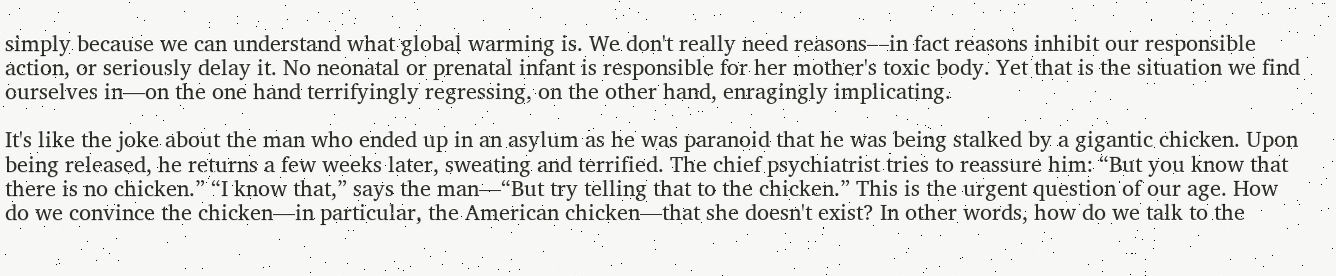simply because we can understand what global warming is. We don't really need reasons—in fact reasons inhibit our responsible action, or seriously delay it. No neonatal or prenatal infant is responsible for her mother's toxic body. Yet that is the situation we find ourselves in—on the one hand terrifyingly regressing, on the other hand, enragingly implicating.

It's like the joke about the man who ended up in an asylum as he was paranoid that he was being stalked by a gigantic chicken. Upon being released, he returns a few weeks later, sweating and terrified. The chief psychiatrist tries to reassure him: “But you know that there is no chicken.” “I know that,” says the man—“But try telling that to the chicken.” This is the urgent question of our age. How do we convince the chicken—in particular, the American chicken—that she doesn't exist? In other words, how do we talk to the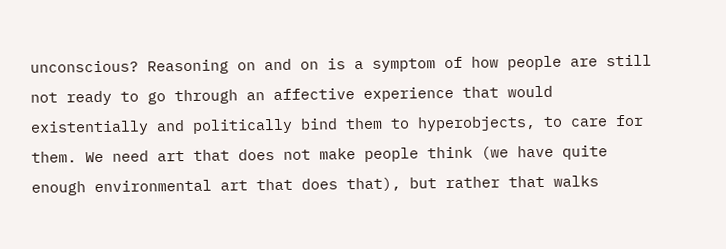unconscious? Reasoning on and on is a symptom of how people are still not ready to go through an affective experience that would existentially and politically bind them to hyperobjects, to care for them. We need art that does not make people think (we have quite enough environmental art that does that), but rather that walks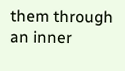them through an inner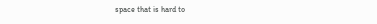space that is hard to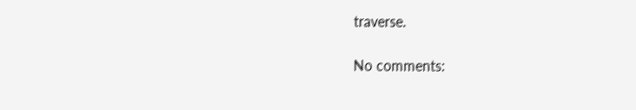traverse.

No comments: